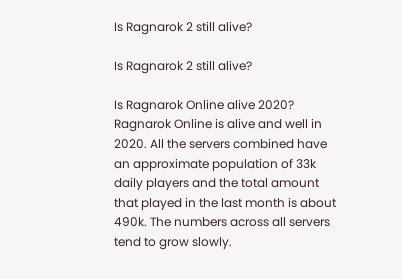Is Ragnarok 2 still alive?

Is Ragnarok 2 still alive?

Is Ragnarok Online alive 2020? Ragnarok Online is alive and well in 2020. All the servers combined have an approximate population of 33k daily players and the total amount that played in the last month is about 490k. The numbers across all servers tend to grow slowly.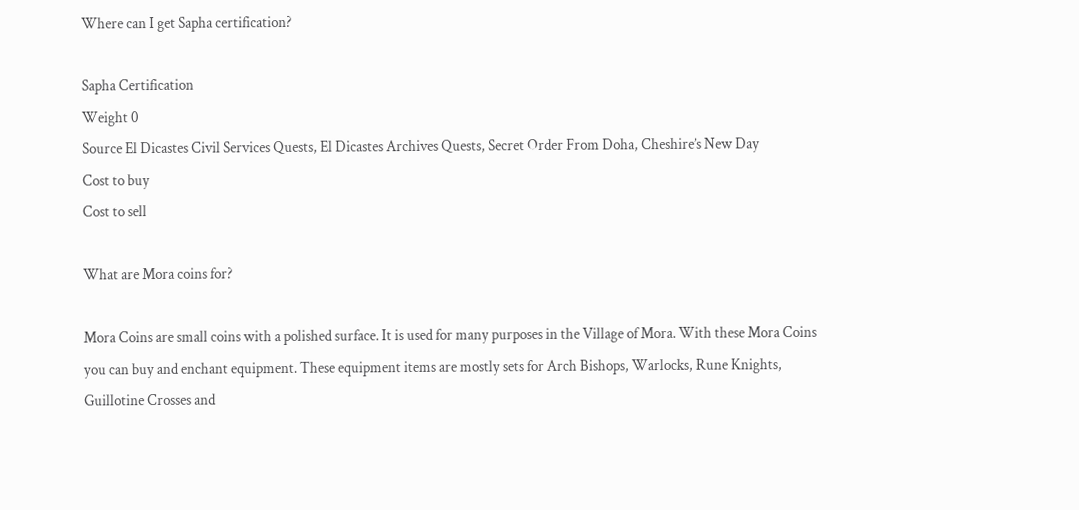Where can I get Sapha certification?

Sapha Certification
Weight 0
Source El Dicastes Civil Services Quests, El Dicastes Archives Quests, Secret Order From Doha, Cheshire’s New Day
Cost to buy
Cost to sell

What are Mora coins for?

Mora Coins are small coins with a polished surface. It is used for many purposes in the Village of Mora. With these Mora Coins you can buy and enchant equipment. These equipment items are mostly sets for Arch Bishops, Warlocks, Rune Knights, Guillotine Crosses and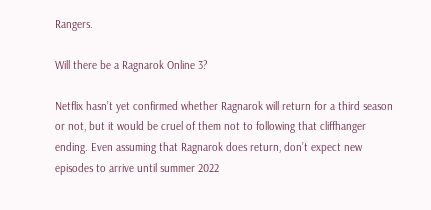Rangers.

Will there be a Ragnarok Online 3?

Netflix hasn’t yet confirmed whether Ragnarok will return for a third season or not, but it would be cruel of them not to following that cliffhanger ending. Even assuming that Ragnarok does return, don’t expect new episodes to arrive until summer 2022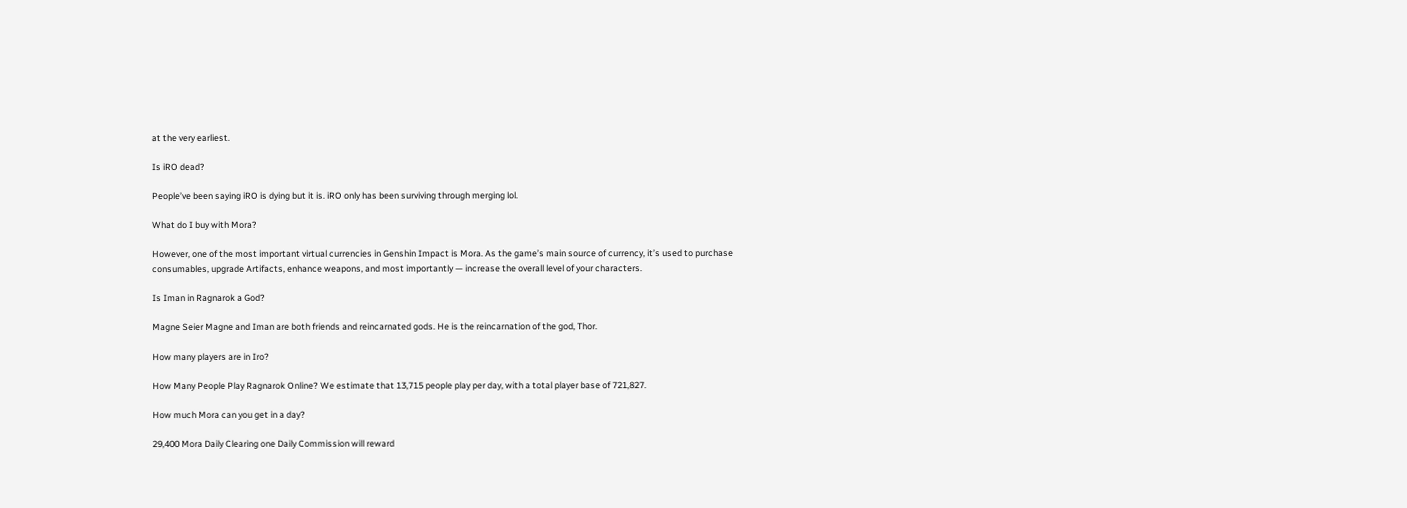at the very earliest.

Is iRO dead?

People’ve been saying iRO is dying but it is. iRO only has been surviving through merging lol.

What do I buy with Mora?

However, one of the most important virtual currencies in Genshin Impact is Mora. As the game’s main source of currency, it’s used to purchase consumables, upgrade Artifacts, enhance weapons, and most importantly — increase the overall level of your characters.

Is Iman in Ragnarok a God?

Magne Seier Magne and Iman are both friends and reincarnated gods. He is the reincarnation of the god, Thor.

How many players are in Iro?

How Many People Play Ragnarok Online? We estimate that 13,715 people play per day, with a total player base of 721,827.

How much Mora can you get in a day?

29,400 Mora Daily Clearing one Daily Commission will reward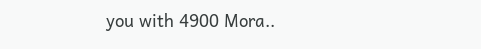you with 4900 Mora..